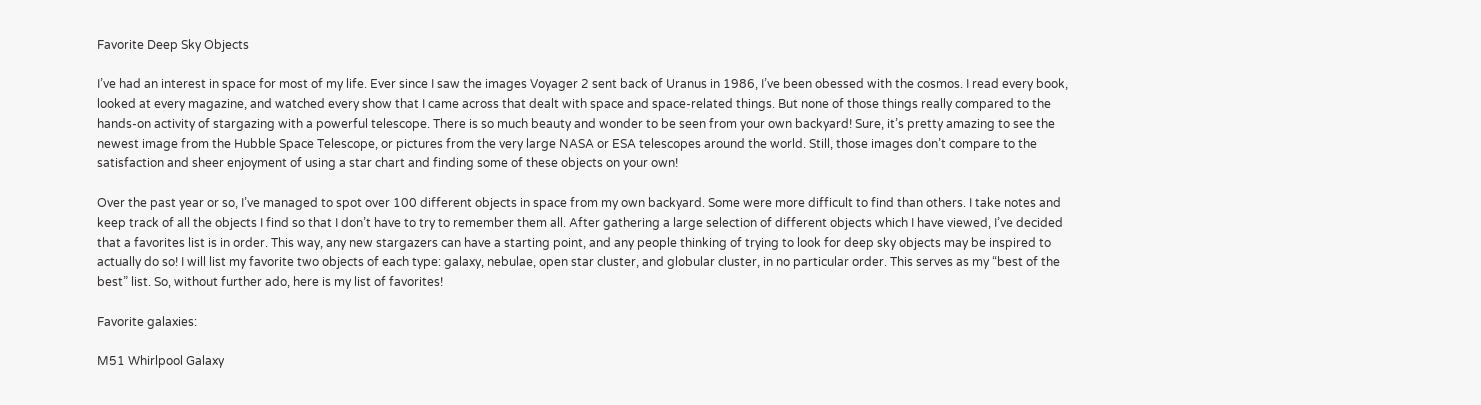Favorite Deep Sky Objects

I’ve had an interest in space for most of my life. Ever since I saw the images Voyager 2 sent back of Uranus in 1986, I’ve been obessed with the cosmos. I read every book, looked at every magazine, and watched every show that I came across that dealt with space and space-related things. But none of those things really compared to the hands-on activity of stargazing with a powerful telescope. There is so much beauty and wonder to be seen from your own backyard! Sure, it’s pretty amazing to see the newest image from the Hubble Space Telescope, or pictures from the very large NASA or ESA telescopes around the world. Still, those images don’t compare to the satisfaction and sheer enjoyment of using a star chart and finding some of these objects on your own!

Over the past year or so, I’ve managed to spot over 100 different objects in space from my own backyard. Some were more difficult to find than others. I take notes and keep track of all the objects I find so that I don’t have to try to remember them all. After gathering a large selection of different objects which I have viewed, I’ve decided that a favorites list is in order. This way, any new stargazers can have a starting point, and any people thinking of trying to look for deep sky objects may be inspired to actually do so! I will list my favorite two objects of each type: galaxy, nebulae, open star cluster, and globular cluster, in no particular order. This serves as my “best of the best” list. So, without further ado, here is my list of favorites!

Favorite galaxies:

M51 Whirlpool Galaxy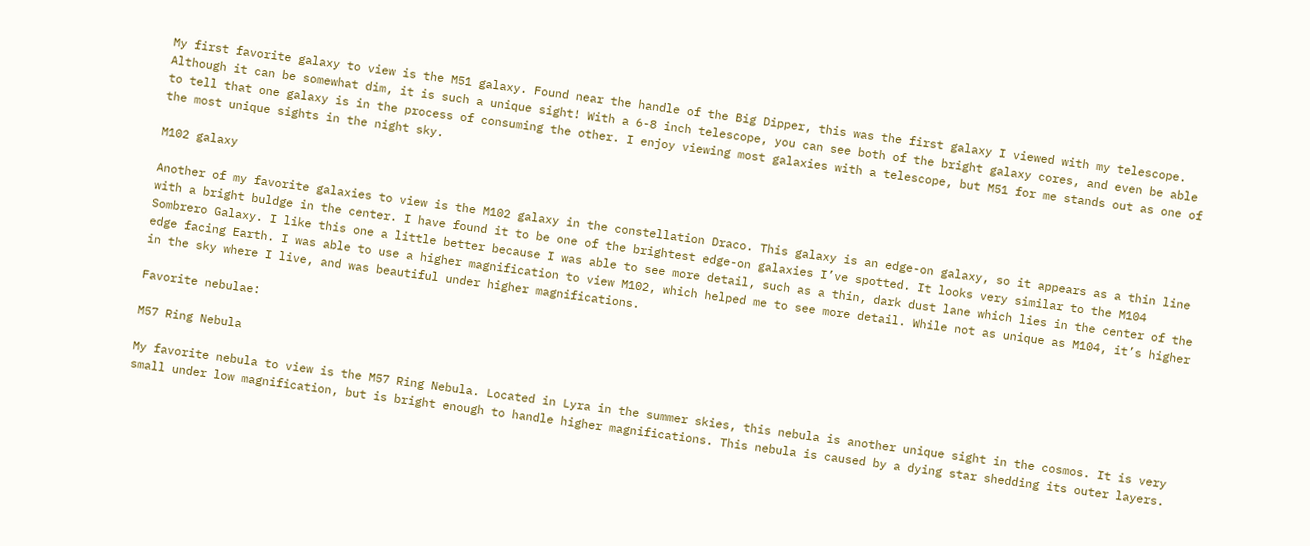My first favorite galaxy to view is the M51 galaxy. Found near the handle of the Big Dipper, this was the first galaxy I viewed with my telescope. Although it can be somewhat dim, it is such a unique sight! With a 6-8 inch telescope, you can see both of the bright galaxy cores, and even be able to tell that one galaxy is in the process of consuming the other. I enjoy viewing most galaxies with a telescope, but M51 for me stands out as one of the most unique sights in the night sky.

M102 galaxy

Another of my favorite galaxies to view is the M102 galaxy in the constellation Draco. This galaxy is an edge-on galaxy, so it appears as a thin line with a bright buldge in the center. I have found it to be one of the brightest edge-on galaxies I’ve spotted. It looks very similar to the M104 Sombrero Galaxy. I like this one a little better because I was able to see more detail, such as a thin, dark dust lane which lies in the center of the edge facing Earth. I was able to use a higher magnification to view M102, which helped me to see more detail. While not as unique as M104, it’s higher in the sky where I live, and was beautiful under higher magnifications.

Favorite nebulae:

M57 Ring Nebula

My favorite nebula to view is the M57 Ring Nebula. Located in Lyra in the summer skies, this nebula is another unique sight in the cosmos. It is very small under low magnification, but is bright enough to handle higher magnifications. This nebula is caused by a dying star shedding its outer layers.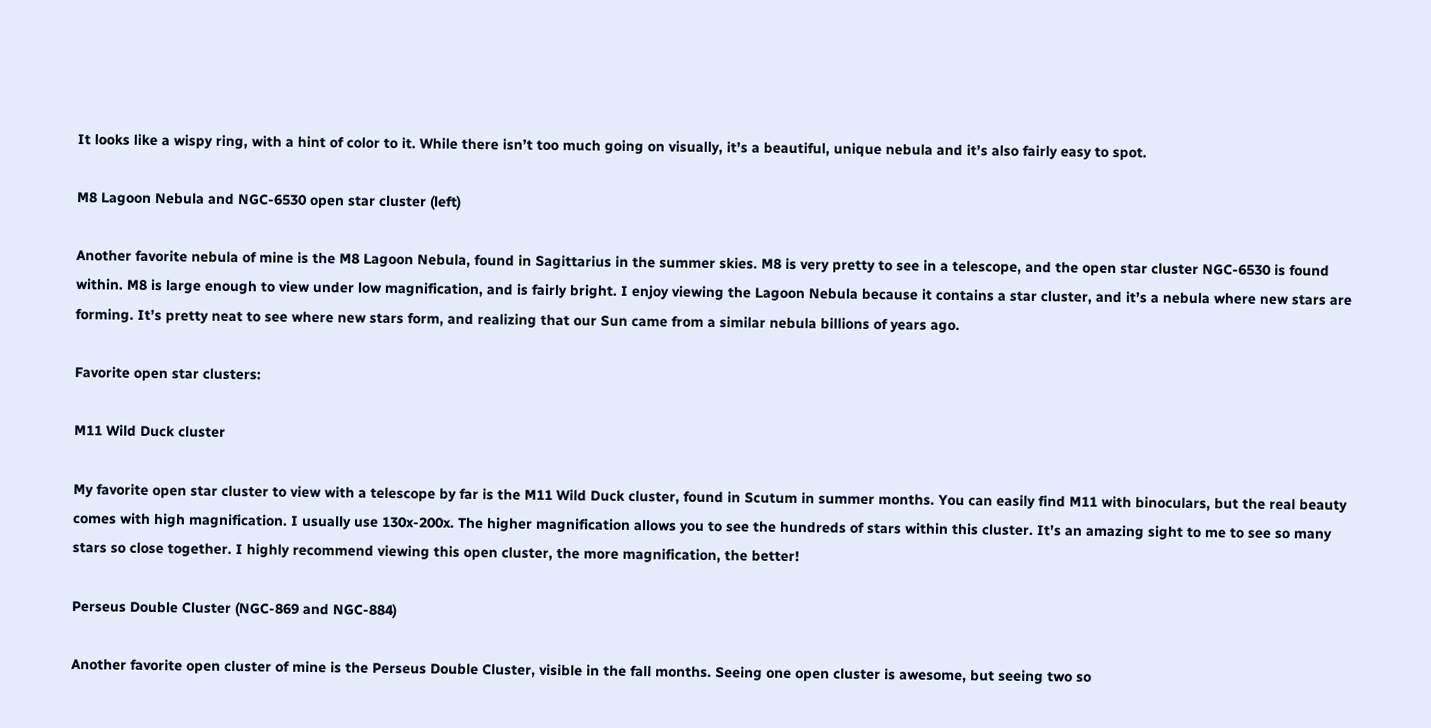It looks like a wispy ring, with a hint of color to it. While there isn’t too much going on visually, it’s a beautiful, unique nebula and it’s also fairly easy to spot.

M8 Lagoon Nebula and NGC-6530 open star cluster (left)

Another favorite nebula of mine is the M8 Lagoon Nebula, found in Sagittarius in the summer skies. M8 is very pretty to see in a telescope, and the open star cluster NGC-6530 is found within. M8 is large enough to view under low magnification, and is fairly bright. I enjoy viewing the Lagoon Nebula because it contains a star cluster, and it’s a nebula where new stars are forming. It’s pretty neat to see where new stars form, and realizing that our Sun came from a similar nebula billions of years ago.

Favorite open star clusters:

M11 Wild Duck cluster

My favorite open star cluster to view with a telescope by far is the M11 Wild Duck cluster, found in Scutum in summer months. You can easily find M11 with binoculars, but the real beauty comes with high magnification. I usually use 130x-200x. The higher magnification allows you to see the hundreds of stars within this cluster. It’s an amazing sight to me to see so many stars so close together. I highly recommend viewing this open cluster, the more magnification, the better!

Perseus Double Cluster (NGC-869 and NGC-884)

Another favorite open cluster of mine is the Perseus Double Cluster, visible in the fall months. Seeing one open cluster is awesome, but seeing two so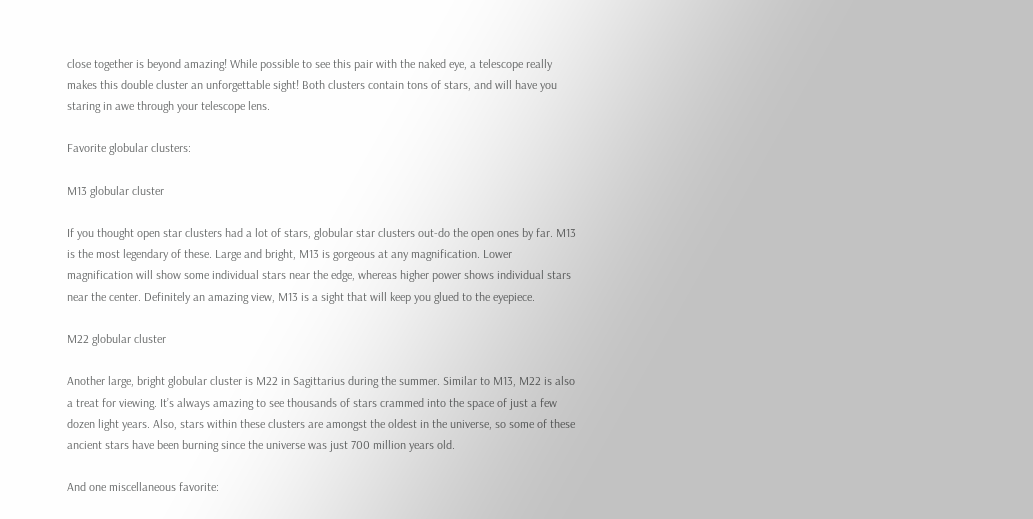close together is beyond amazing! While possible to see this pair with the naked eye, a telescope really makes this double cluster an unforgettable sight! Both clusters contain tons of stars, and will have you staring in awe through your telescope lens.

Favorite globular clusters:

M13 globular cluster

If you thought open star clusters had a lot of stars, globular star clusters out-do the open ones by far. M13 is the most legendary of these. Large and bright, M13 is gorgeous at any magnification. Lower magnification will show some individual stars near the edge, whereas higher power shows individual stars near the center. Definitely an amazing view, M13 is a sight that will keep you glued to the eyepiece.

M22 globular cluster

Another large, bright globular cluster is M22 in Sagittarius during the summer. Similar to M13, M22 is also a treat for viewing. It’s always amazing to see thousands of stars crammed into the space of just a few dozen light years. Also, stars within these clusters are amongst the oldest in the universe, so some of these ancient stars have been burning since the universe was just 700 million years old.

And one miscellaneous favorite: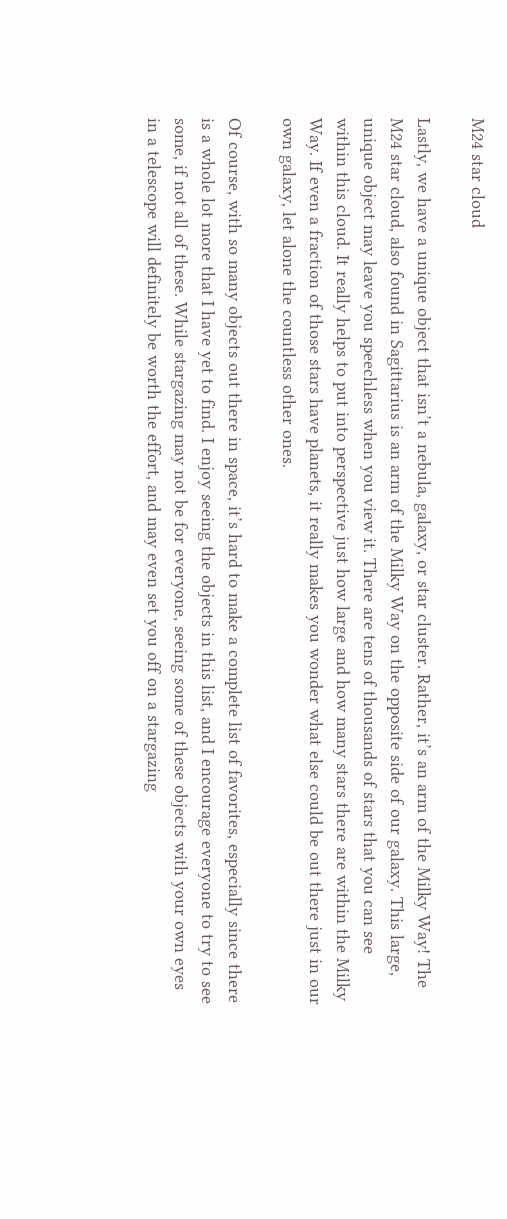M24 star cloud

Lastly, we have a unique object that isn’t a nebula, galaxy, or star cluster. Rather, it’s an arm of the Milky Way! The M24 star cloud, also found in Sagittarius is an arm of the Milky Way on the opposite side of our galaxy. This large, unique object may leave you speechless when you view it. There are tens of thousands of stars that you can see within this cloud. It really helps to put into perspective just how large and how many stars there are within the Milky Way. If even a fraction of those stars have planets, it really makes you wonder what else could be out there just in our own galaxy, let alone the countless other ones.

Of course, with so many objects out there in space, it’s hard to make a complete list of favorites, especially since there is a whole lot more that I have yet to find. I enjoy seeing the objects in this list, and I encourage everyone to try to see some, if not all of these. While stargazing may not be for everyone, seeing some of these objects with your own eyes in a telescope will definitely be worth the effort, and may even set you off on a stargazing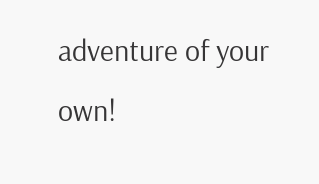adventure of your own!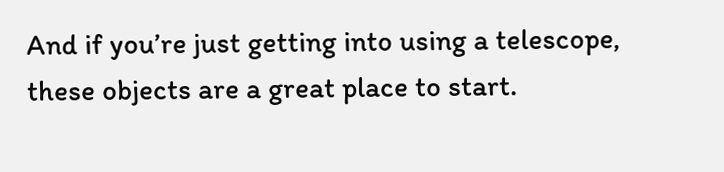And if you’re just getting into using a telescope, these objects are a great place to start.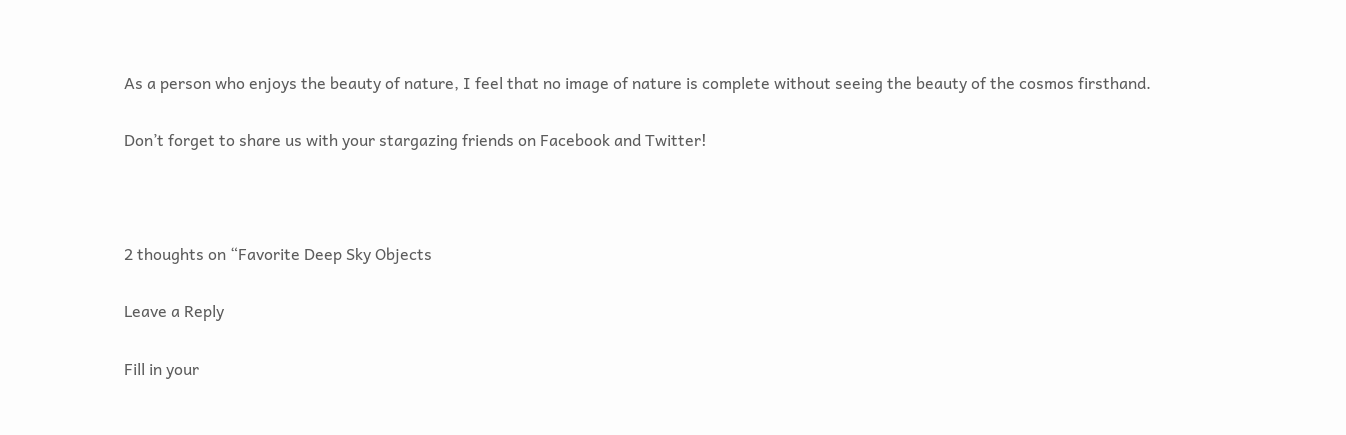As a person who enjoys the beauty of nature, I feel that no image of nature is complete without seeing the beauty of the cosmos firsthand.

Don’t forget to share us with your stargazing friends on Facebook and Twitter!



2 thoughts on “Favorite Deep Sky Objects

Leave a Reply

Fill in your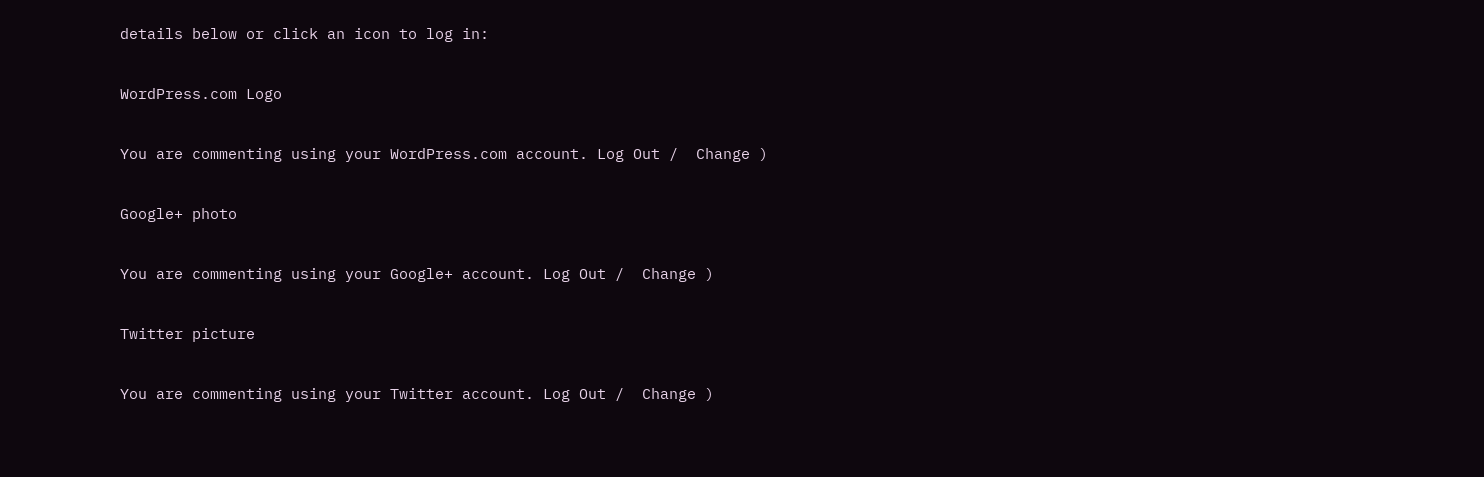details below or click an icon to log in:

WordPress.com Logo

You are commenting using your WordPress.com account. Log Out /  Change )

Google+ photo

You are commenting using your Google+ account. Log Out /  Change )

Twitter picture

You are commenting using your Twitter account. Log Out /  Change )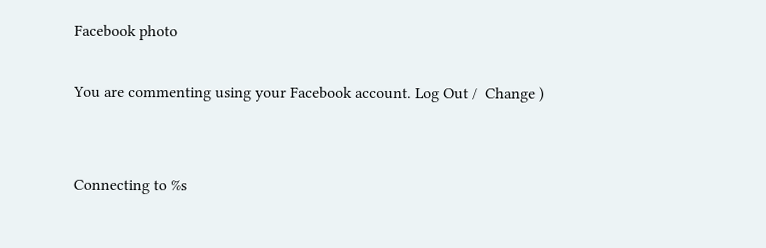Facebook photo

You are commenting using your Facebook account. Log Out /  Change )


Connecting to %s